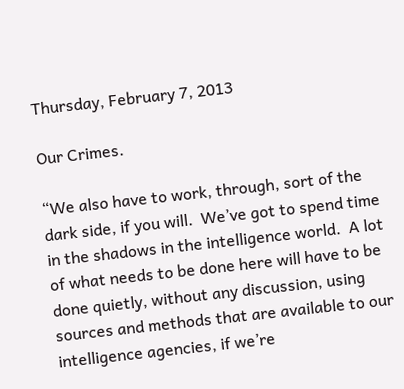Thursday, February 7, 2013

Our Crimes.

“We also have to work, through, sort of the dark side, if you will.  We’ve got to spend time in the shadows in the intelligence world.  A lot of what needs to be done here will have to be done quietly, without any discussion, using sources and methods that are available to our intelligence agencies, if we’re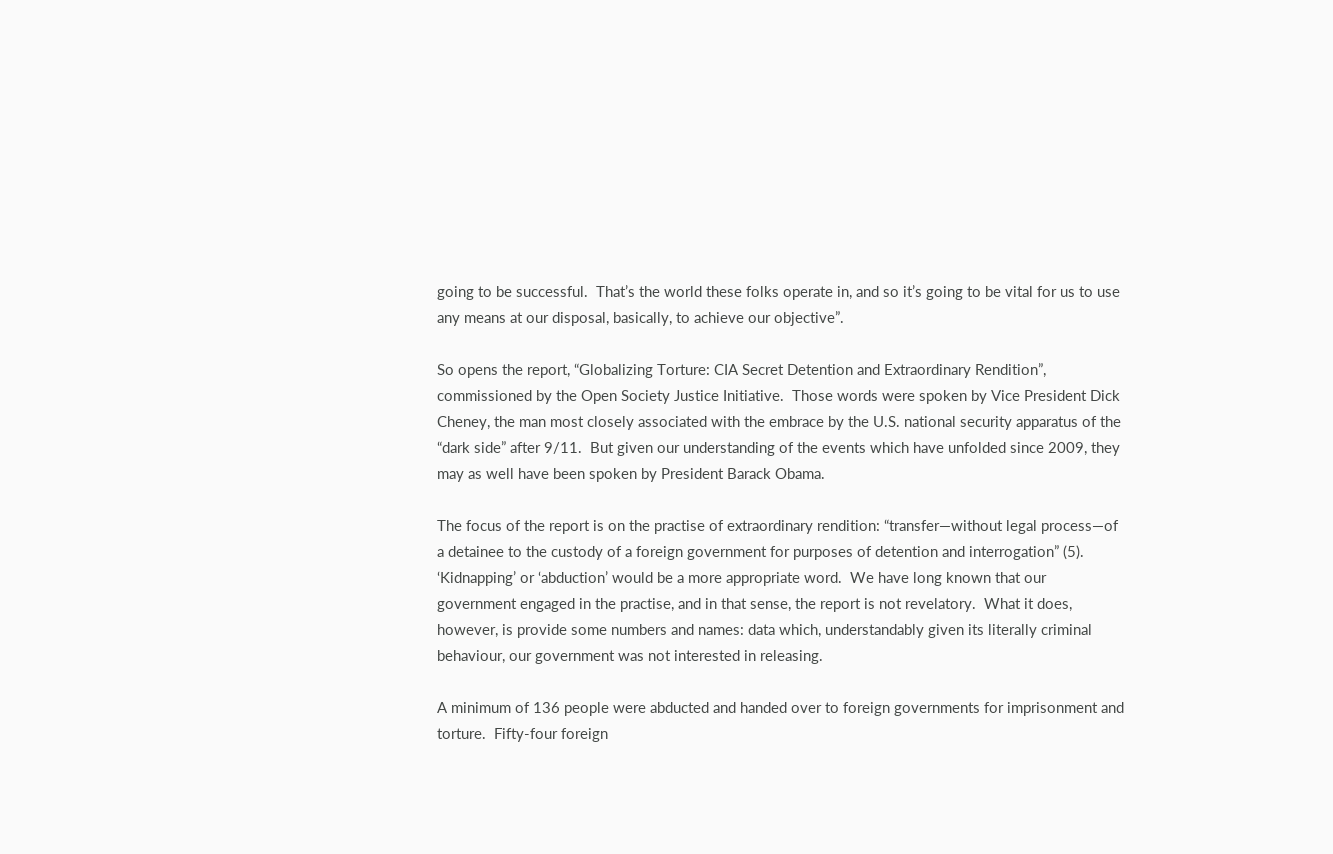going to be successful.  That’s the world these folks operate in, and so it’s going to be vital for us to use any means at our disposal, basically, to achieve our objective”.

So opens the report, “Globalizing Torture: CIA Secret Detention and Extraordinary Rendition”, commissioned by the Open Society Justice Initiative.  Those words were spoken by Vice President Dick Cheney, the man most closely associated with the embrace by the U.S. national security apparatus of the “dark side” after 9/11.  But given our understanding of the events which have unfolded since 2009, they may as well have been spoken by President Barack Obama.

The focus of the report is on the practise of extraordinary rendition: “transfer—without legal process—of a detainee to the custody of a foreign government for purposes of detention and interrogation” (5).  ‘Kidnapping’ or ‘abduction’ would be a more appropriate word.  We have long known that our government engaged in the practise, and in that sense, the report is not revelatory.  What it does, however, is provide some numbers and names: data which, understandably given its literally criminal behaviour, our government was not interested in releasing.

A minimum of 136 people were abducted and handed over to foreign governments for imprisonment and torture.  Fifty-four foreign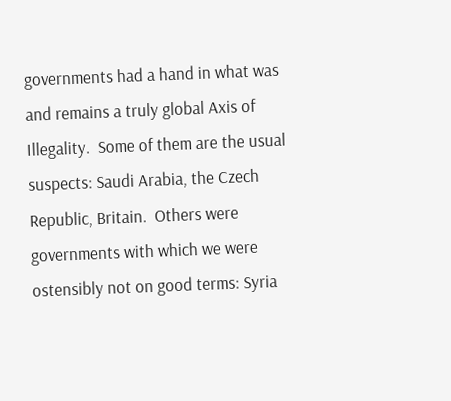governments had a hand in what was and remains a truly global Axis of Illegality.  Some of them are the usual suspects: Saudi Arabia, the Czech Republic, Britain.  Others were governments with which we were ostensibly not on good terms: Syria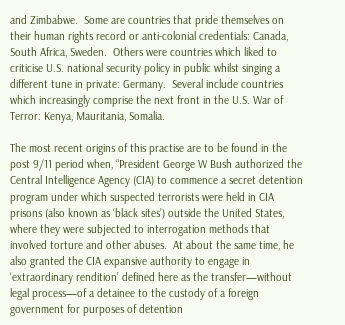and Zimbabwe.  Some are countries that pride themselves on their human rights record or anti-colonial credentials: Canada, South Africa, Sweden.  Others were countries which liked to criticise U.S. national security policy in public whilst singing a different tune in private: Germany.  Several include countries which increasingly comprise the next front in the U.S. War of Terror: Kenya, Mauritania, Somalia.

The most recent origins of this practise are to be found in the post 9/11 period when, “President George W Bush authorized the Central Intelligence Agency (CIA) to commence a secret detention program under which suspected terrorists were held in CIA prisons (also known as ‘black sites’) outside the United States, where they were subjected to interrogation methods that involved torture and other abuses.  At about the same time, he also granted the CIA expansive authority to engage in ‘extraordinary rendition’ defined here as the transfer—without legal process—of a detainee to the custody of a foreign government for purposes of detention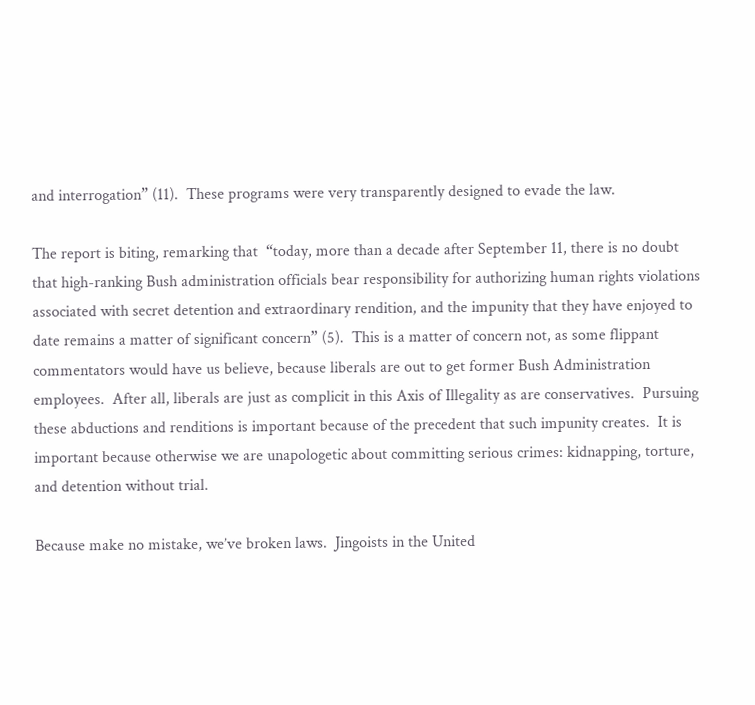and interrogation” (11).  These programs were very transparently designed to evade the law.

The report is biting, remarking that  “today, more than a decade after September 11, there is no doubt that high-ranking Bush administration officials bear responsibility for authorizing human rights violations associated with secret detention and extraordinary rendition, and the impunity that they have enjoyed to date remains a matter of significant concern” (5).  This is a matter of concern not, as some flippant commentators would have us believe, because liberals are out to get former Bush Administration employees.  After all, liberals are just as complicit in this Axis of Illegality as are conservatives.  Pursuing these abductions and renditions is important because of the precedent that such impunity creates.  It is important because otherwise we are unapologetic about committing serious crimes: kidnapping, torture, and detention without trial.

Because make no mistake, we’ve broken laws.  Jingoists in the United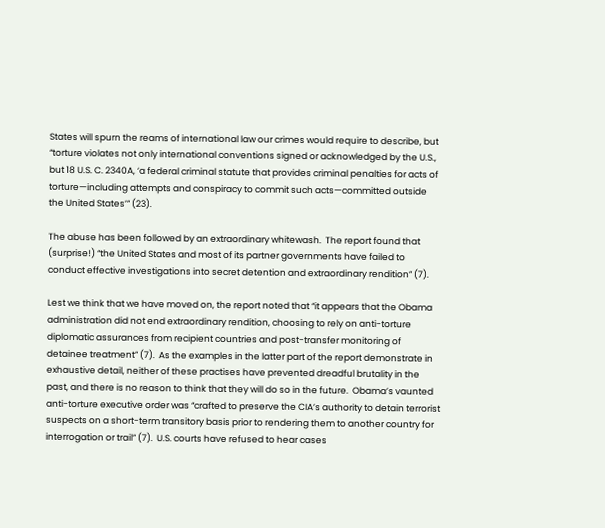States will spurn the reams of international law our crimes would require to describe, but “torture violates not only international conventions signed or acknowledged by the U.S., but 18 U.S. C. 2340A, ‘a federal criminal statute that provides criminal penalties for acts of torture—including attempts and conspiracy to commit such acts—committed outside the United States’” (23).

The abuse has been followed by an extraordinary whitewash.  The report found that (surprise!) “the United States and most of its partner governments have failed to conduct effective investigations into secret detention and extraordinary rendition” (7).

Lest we think that we have moved on, the report noted that “it appears that the Obama administration did not end extraordinary rendition, choosing to rely on anti-torture diplomatic assurances from recipient countries and post-transfer monitoring of detainee treatment” (7).  As the examples in the latter part of the report demonstrate in exhaustive detail, neither of these practises have prevented dreadful brutality in the past, and there is no reason to think that they will do so in the future.  Obama’s vaunted anti-torture executive order was “crafted to preserve the CIA’s authority to detain terrorist suspects on a short-term transitory basis prior to rendering them to another country for interrogation or trail” (7).  U.S. courts have refused to hear cases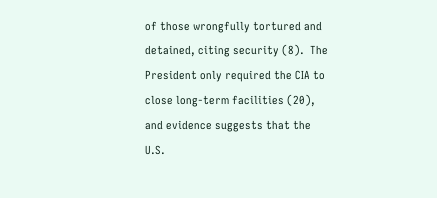of those wrongfully tortured and detained, citing security (8).  The President only required the CIA to close long-term facilities (20), and evidence suggests that the U.S.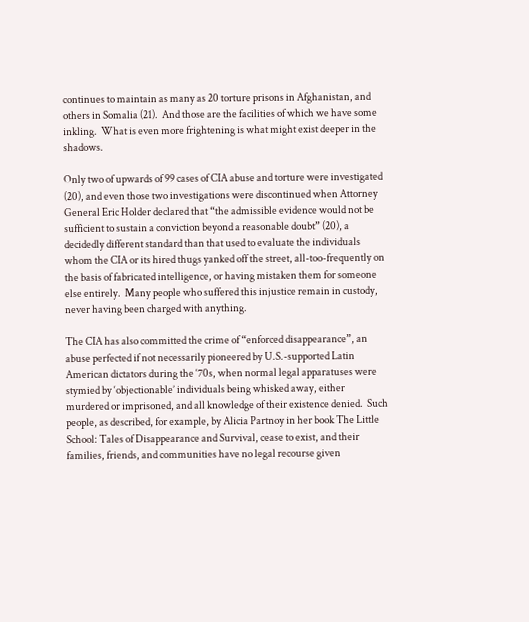continues to maintain as many as 20 torture prisons in Afghanistan, and others in Somalia (21).  And those are the facilities of which we have some inkling.  What is even more frightening is what might exist deeper in the shadows.

Only two of upwards of 99 cases of CIA abuse and torture were investigated (20), and even those two investigations were discontinued when Attorney General Eric Holder declared that “the admissible evidence would not be sufficient to sustain a conviction beyond a reasonable doubt” (20), a decidedly different standard than that used to evaluate the individuals whom the CIA or its hired thugs yanked off the street, all-too-frequently on the basis of fabricated intelligence, or having mistaken them for someone else entirely.  Many people who suffered this injustice remain in custody, never having been charged with anything.

The CIA has also committed the crime of “enforced disappearance”, an abuse perfected if not necessarily pioneered by U.S.-supported Latin American dictators during the ‘70s, when normal legal apparatuses were stymied by ‘objectionable’ individuals being whisked away, either murdered or imprisoned, and all knowledge of their existence denied.  Such people, as described, for example, by Alicia Partnoy in her book The Little School: Tales of Disappearance and Survival, cease to exist, and their families, friends, and communities have no legal recourse given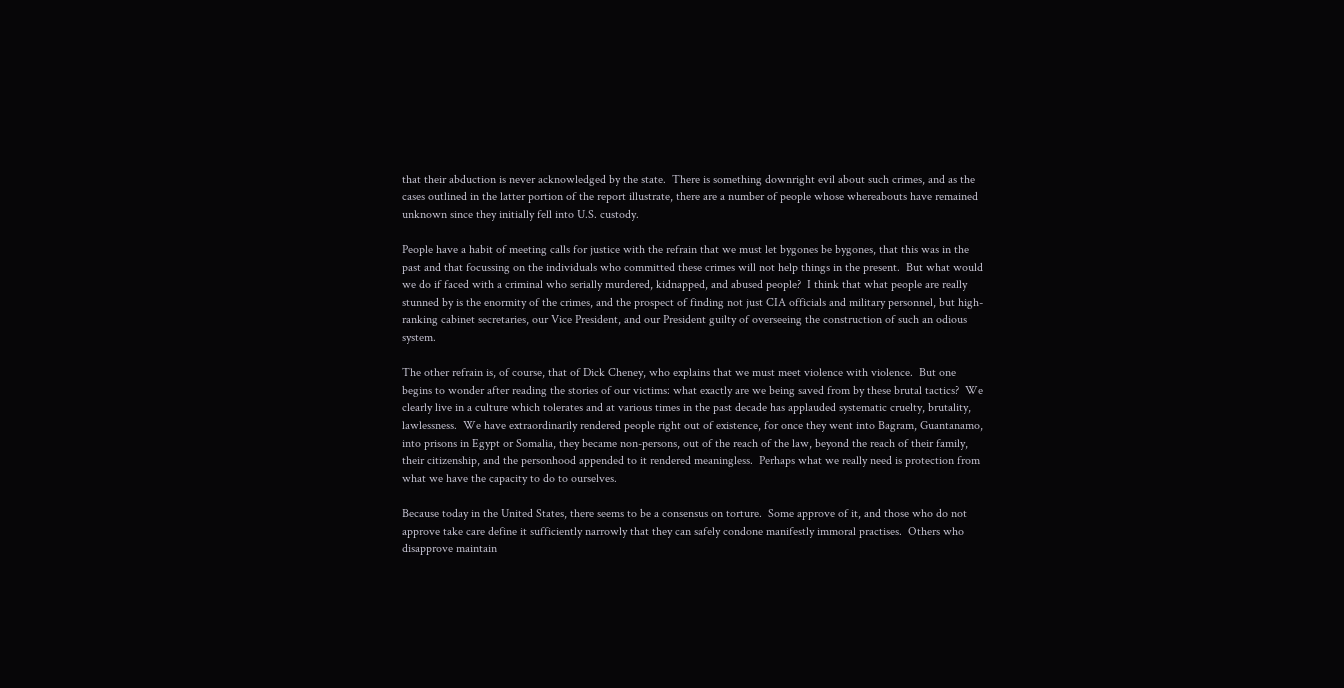that their abduction is never acknowledged by the state.  There is something downright evil about such crimes, and as the cases outlined in the latter portion of the report illustrate, there are a number of people whose whereabouts have remained unknown since they initially fell into U.S. custody.

People have a habit of meeting calls for justice with the refrain that we must let bygones be bygones, that this was in the past and that focussing on the individuals who committed these crimes will not help things in the present.  But what would we do if faced with a criminal who serially murdered, kidnapped, and abused people?  I think that what people are really stunned by is the enormity of the crimes, and the prospect of finding not just CIA officials and military personnel, but high-ranking cabinet secretaries, our Vice President, and our President guilty of overseeing the construction of such an odious system.

The other refrain is, of course, that of Dick Cheney, who explains that we must meet violence with violence.  But one begins to wonder after reading the stories of our victims: what exactly are we being saved from by these brutal tactics?  We clearly live in a culture which tolerates and at various times in the past decade has applauded systematic cruelty, brutality, lawlessness.  We have extraordinarily rendered people right out of existence, for once they went into Bagram, Guantanamo, into prisons in Egypt or Somalia, they became non-persons, out of the reach of the law, beyond the reach of their family, their citizenship, and the personhood appended to it rendered meaningless.  Perhaps what we really need is protection from what we have the capacity to do to ourselves.

Because today in the United States, there seems to be a consensus on torture.  Some approve of it, and those who do not approve take care define it sufficiently narrowly that they can safely condone manifestly immoral practises.  Others who disapprove maintain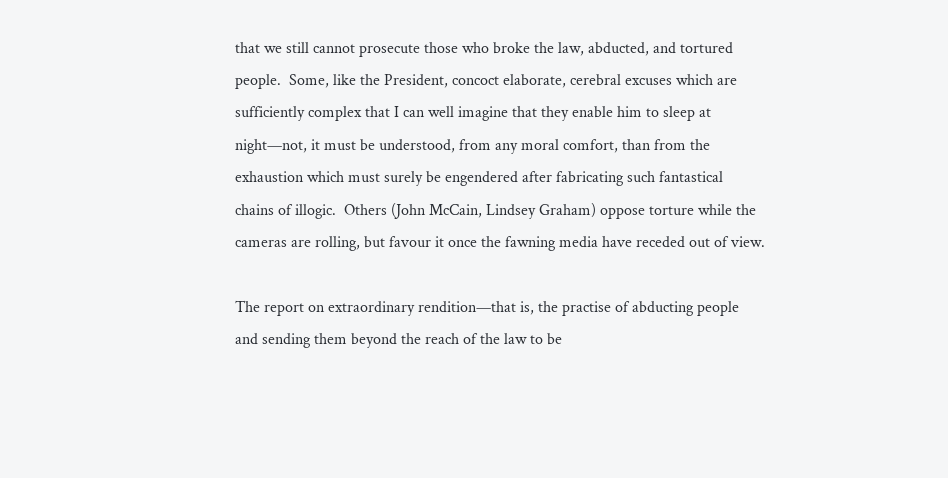that we still cannot prosecute those who broke the law, abducted, and tortured people.  Some, like the President, concoct elaborate, cerebral excuses which are sufficiently complex that I can well imagine that they enable him to sleep at night—not, it must be understood, from any moral comfort, than from the exhaustion which must surely be engendered after fabricating such fantastical chains of illogic.  Others (John McCain, Lindsey Graham) oppose torture while the cameras are rolling, but favour it once the fawning media have receded out of view.

The report on extraordinary rendition—that is, the practise of abducting people and sending them beyond the reach of the law to be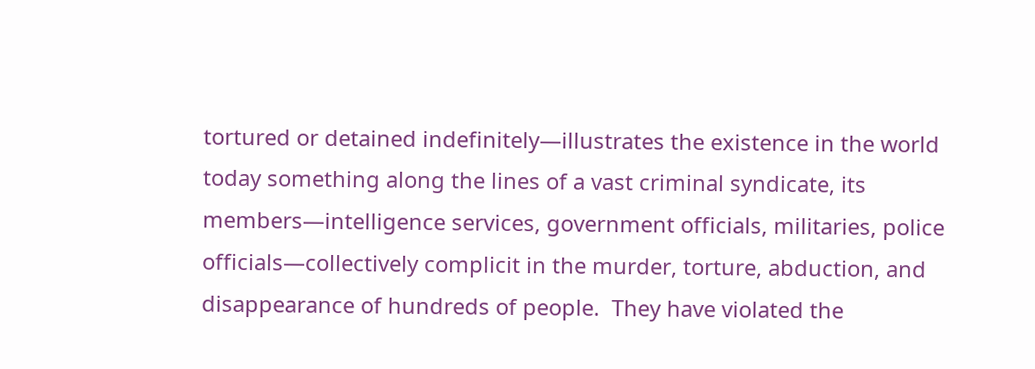tortured or detained indefinitely—illustrates the existence in the world today something along the lines of a vast criminal syndicate, its members—intelligence services, government officials, militaries, police officials—collectively complicit in the murder, torture, abduction, and disappearance of hundreds of people.  They have violated the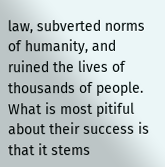law, subverted norms of humanity, and ruined the lives of thousands of people.  What is most pitiful about their success is that it stems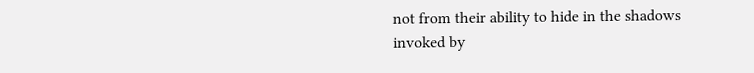not from their ability to hide in the shadows invoked by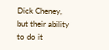Dick Cheney, but their ability to do it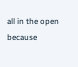all in the open because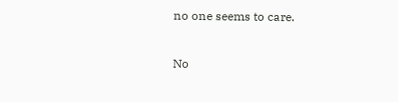no one seems to care.

No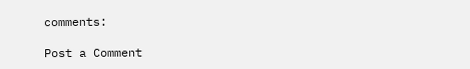comments:

Post a Comment